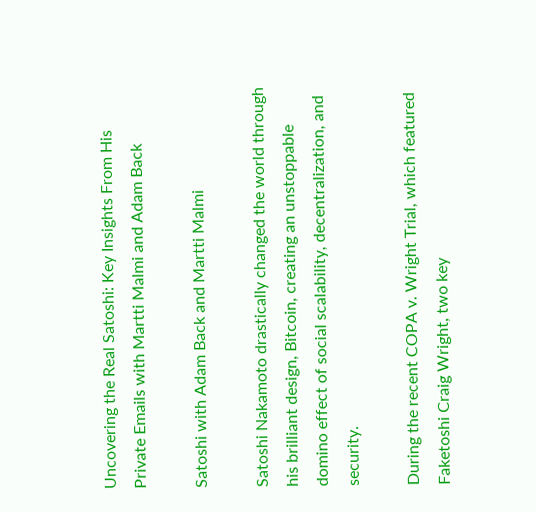Uncovering the Real Satoshi: Key Insights From His Private Emails with Martti Malmi and Adam Back

Satoshi with Adam Back and Martti Malmi

Satoshi Nakamoto drastically changed the world through his brilliant design, Bitcoin, creating an unstoppable domino effect of social scalability, decentralization, and security.

During the recent COPA v. Wright Trial, which featured Faketoshi Craig Wright, two key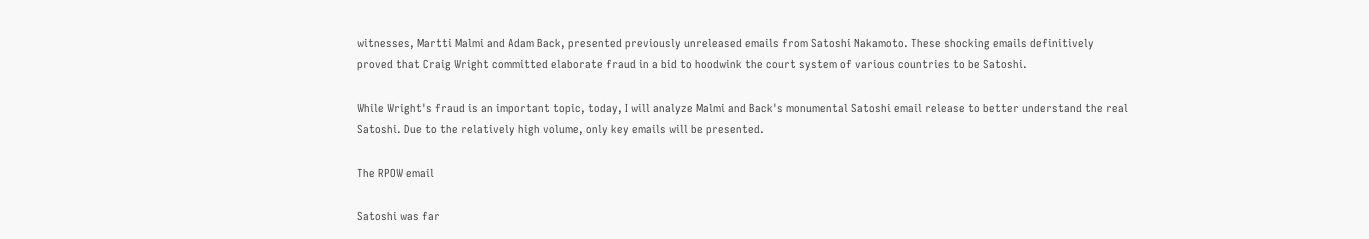witnesses, Martti Malmi and Adam Back, presented previously unreleased emails from Satoshi Nakamoto. These shocking emails definitively proved that Craig Wright committed elaborate fraud in a bid to hoodwink the court system of various countries to be Satoshi.

While Wright's fraud is an important topic, today, I will analyze Malmi and Back's monumental Satoshi email release to better understand the real Satoshi. Due to the relatively high volume, only key emails will be presented.

The RPOW email

Satoshi was far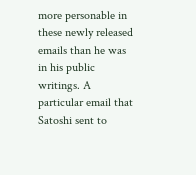more personable in these newly released emails than he was in his public writings. A particular email that Satoshi sent to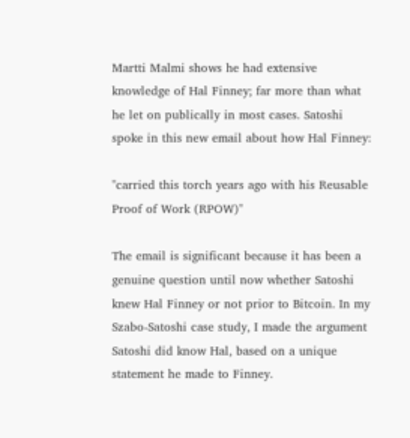Martti Malmi shows he had extensive knowledge of Hal Finney; far more than what he let on publically in most cases. Satoshi spoke in this new email about how Hal Finney:

"carried this torch years ago with his Reusable Proof of Work (RPOW)"

The email is significant because it has been a genuine question until now whether Satoshi knew Hal Finney or not prior to Bitcoin. In my Szabo-Satoshi case study, I made the argument Satoshi did know Hal, based on a unique statement he made to Finney.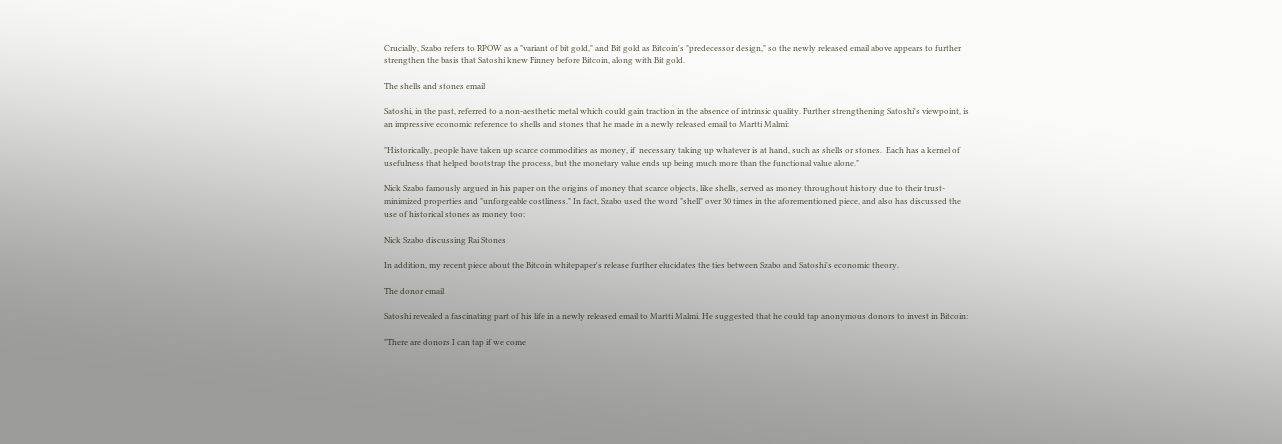Crucially, Szabo refers to RPOW as a "variant of bit gold," and Bit gold as Bitcoin's "predecessor design," so the newly released email above appears to further strengthen the basis that Satoshi knew Finney before Bitcoin, along with Bit gold.

The shells and stones email

Satoshi, in the past, referred to a non-aesthetic metal which could gain traction in the absence of intrinsic quality. Further strengthening Satoshi's viewpoint, is an impressive economic reference to shells and stones that he made in a newly released email to Martti Malmi:

"Historically, people have taken up scarce commodities as money, if  necessary taking up whatever is at hand, such as shells or stones.  Each has a kernel of usefulness that helped bootstrap the process, but the monetary value ends up being much more than the functional value alone."

Nick Szabo famously argued in his paper on the origins of money that scarce objects, like shells, served as money throughout history due to their trust-minimized properties and "unforgeable costliness." In fact, Szabo used the word "shell" over 30 times in the aforementioned piece, and also has discussed the use of historical stones as money too:

Nick Szabo discussing Rai Stones

In addition, my recent piece about the Bitcoin whitepaper's release further elucidates the ties between Szabo and Satoshi's economic theory.

The donor email

Satoshi revealed a fascinating part of his life in a newly released email to Martti Malmi. He suggested that he could tap anonymous donors to invest in Bitcoin:

"There are donors I can tap if we come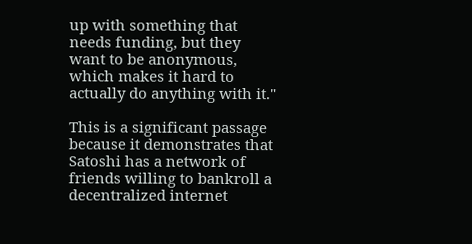up with something that needs funding, but they want to be anonymous, which makes it hard to actually do anything with it."

This is a significant passage because it demonstrates that Satoshi has a network of friends willing to bankroll a decentralized internet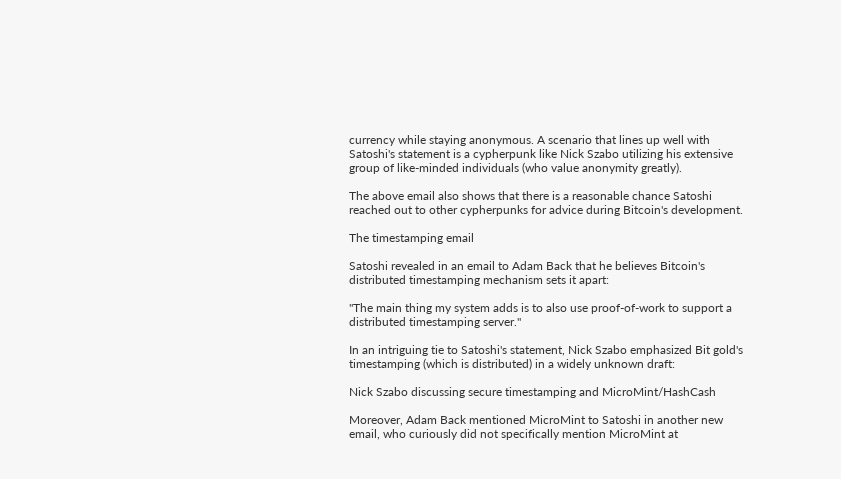currency while staying anonymous. A scenario that lines up well with Satoshi's statement is a cypherpunk like Nick Szabo utilizing his extensive group of like-minded individuals (who value anonymity greatly).

The above email also shows that there is a reasonable chance Satoshi reached out to other cypherpunks for advice during Bitcoin's development.

The timestamping email

Satoshi revealed in an email to Adam Back that he believes Bitcoin's distributed timestamping mechanism sets it apart:

"The main thing my system adds is to also use proof-of-work to support a distributed timestamping server."

In an intriguing tie to Satoshi's statement, Nick Szabo emphasized Bit gold's timestamping (which is distributed) in a widely unknown draft:

Nick Szabo discussing secure timestamping and MicroMint/HashCash

Moreover, Adam Back mentioned MicroMint to Satoshi in another new email, who curiously did not specifically mention MicroMint at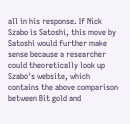all in his response. If Nick Szabo is Satoshi, this move by Satoshi would further make sense because a researcher could theoretically look up Szabo's website, which contains the above comparison between Bit gold and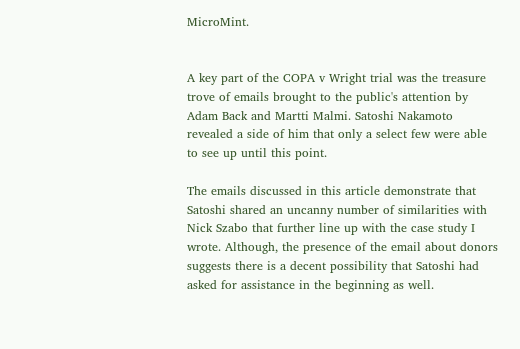MicroMint.


A key part of the COPA v Wright trial was the treasure trove of emails brought to the public's attention by Adam Back and Martti Malmi. Satoshi Nakamoto revealed a side of him that only a select few were able to see up until this point.

The emails discussed in this article demonstrate that Satoshi shared an uncanny number of similarities with Nick Szabo that further line up with the case study I wrote. Although, the presence of the email about donors suggests there is a decent possibility that Satoshi had asked for assistance in the beginning as well.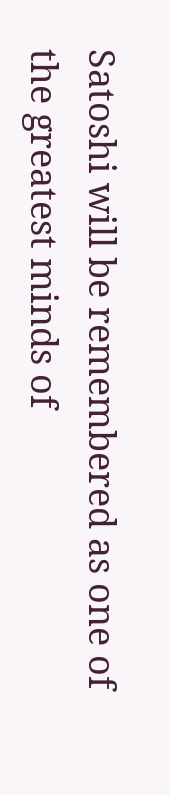Satoshi will be remembered as one of the greatest minds of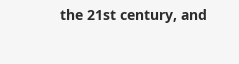the 21st century, and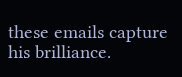these emails capture his brilliance.